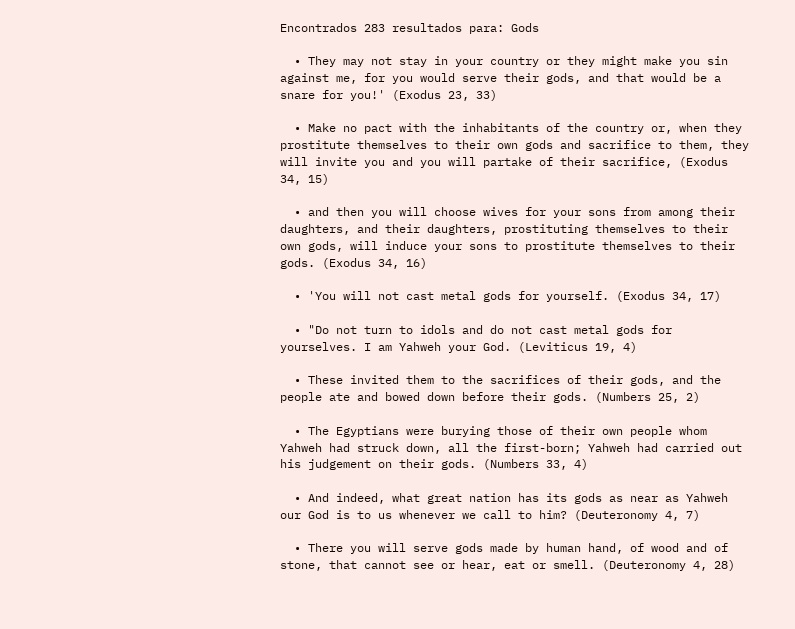Encontrados 283 resultados para: Gods

  • They may not stay in your country or they might make you sin against me, for you would serve their gods, and that would be a snare for you!' (Exodus 23, 33)

  • Make no pact with the inhabitants of the country or, when they prostitute themselves to their own gods and sacrifice to them, they will invite you and you will partake of their sacrifice, (Exodus 34, 15)

  • and then you will choose wives for your sons from among their daughters, and their daughters, prostituting themselves to their own gods, will induce your sons to prostitute themselves to their gods. (Exodus 34, 16)

  • 'You will not cast metal gods for yourself. (Exodus 34, 17)

  • "Do not turn to idols and do not cast metal gods for yourselves. I am Yahweh your God. (Leviticus 19, 4)

  • These invited them to the sacrifices of their gods, and the people ate and bowed down before their gods. (Numbers 25, 2)

  • The Egyptians were burying those of their own people whom Yahweh had struck down, all the first-born; Yahweh had carried out his judgement on their gods. (Numbers 33, 4)

  • And indeed, what great nation has its gods as near as Yahweh our God is to us whenever we call to him? (Deuteronomy 4, 7)

  • There you will serve gods made by human hand, of wood and of stone, that cannot see or hear, eat or smell. (Deuteronomy 4, 28)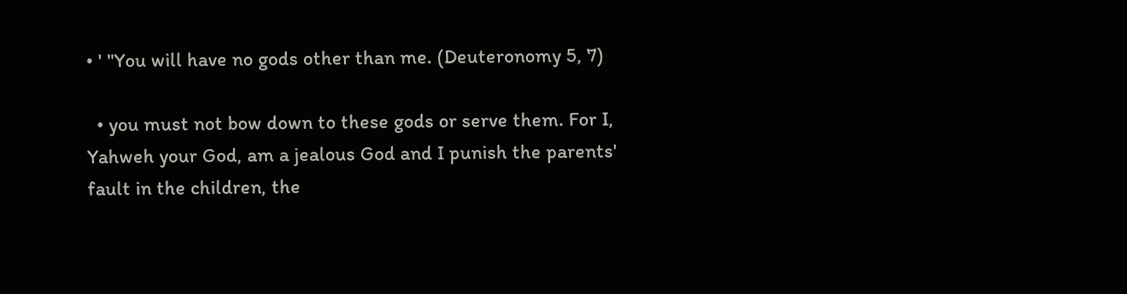• ' "You will have no gods other than me. (Deuteronomy 5, 7)

  • you must not bow down to these gods or serve them. For I, Yahweh your God, am a jealous God and I punish the parents' fault in the children, the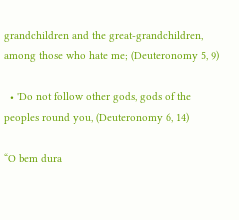grandchildren and the great-grandchildren, among those who hate me; (Deuteronomy 5, 9)

  • 'Do not follow other gods, gods of the peoples round you, (Deuteronomy 6, 14)

“O bem dura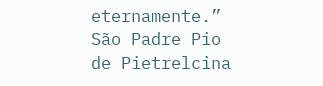eternamente.” São Padre Pio de Pietrelcina